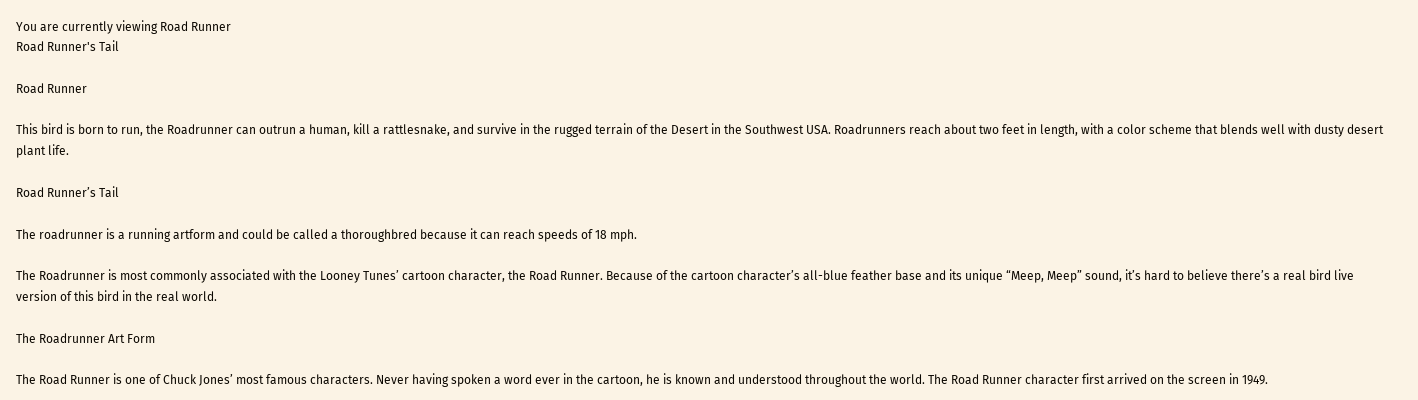You are currently viewing Road Runner
Road Runner's Tail

Road Runner

This bird is born to run, the Roadrunner can outrun a human, kill a rattlesnake, and survive in the rugged terrain of the Desert in the Southwest USA. Roadrunners reach about two feet in length, with a color scheme that blends well with dusty desert plant life.

Road Runner’s Tail

The roadrunner is a running artform and could be called a thoroughbred because it can reach speeds of 18 mph.

The Roadrunner is most commonly associated with the Looney Tunes’ cartoon character, the Road Runner. Because of the cartoon character’s all-blue feather base and its unique “Meep, Meep” sound, it’s hard to believe there’s a real bird live version of this bird in the real world.

The Roadrunner Art Form

The Road Runner is one of Chuck Jones’ most famous characters. Never having spoken a word ever in the cartoon, he is known and understood throughout the world. The Road Runner character first arrived on the screen in 1949.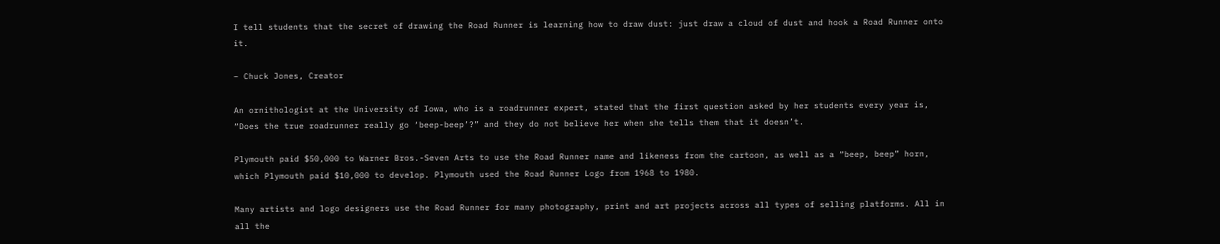I tell students that the secret of drawing the Road Runner is learning how to draw dust: just draw a cloud of dust and hook a Road Runner onto it.

– Chuck Jones, Creator

An ornithologist at the University of Iowa, who is a roadrunner expert, stated that the first question asked by her students every year is, “Does the true roadrunner really go ‘beep-beep’?” and they do not believe her when she tells them that it doesn’t.

Plymouth paid $50,000 to Warner Bros.-Seven Arts to use the Road Runner name and likeness from the cartoon, as well as a “beep, beep” horn, which Plymouth paid $10,000 to develop. Plymouth used the Road Runner Logo from 1968 to 1980.

Many artists and logo designers use the Road Runner for many photography, print and art projects across all types of selling platforms. All in all the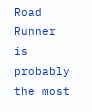Road Runner is probably the most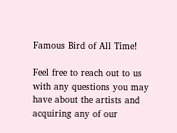Famous Bird of All Time!

Feel free to reach out to us with any questions you may have about the artists and acquiring any of our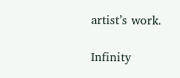artist’s work.

Infinity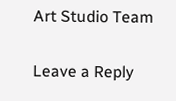Art Studio Team

Leave a Reply